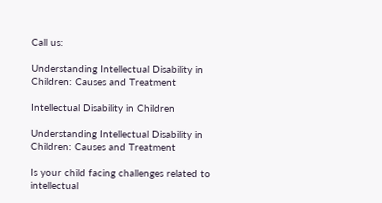Call us:

Understanding Intellectual Disability in Children: Causes and Treatment

Intellectual Disability in Children

Understanding Intellectual Disability in Children: Causes and Treatment

Is your child facing challenges related to intellectual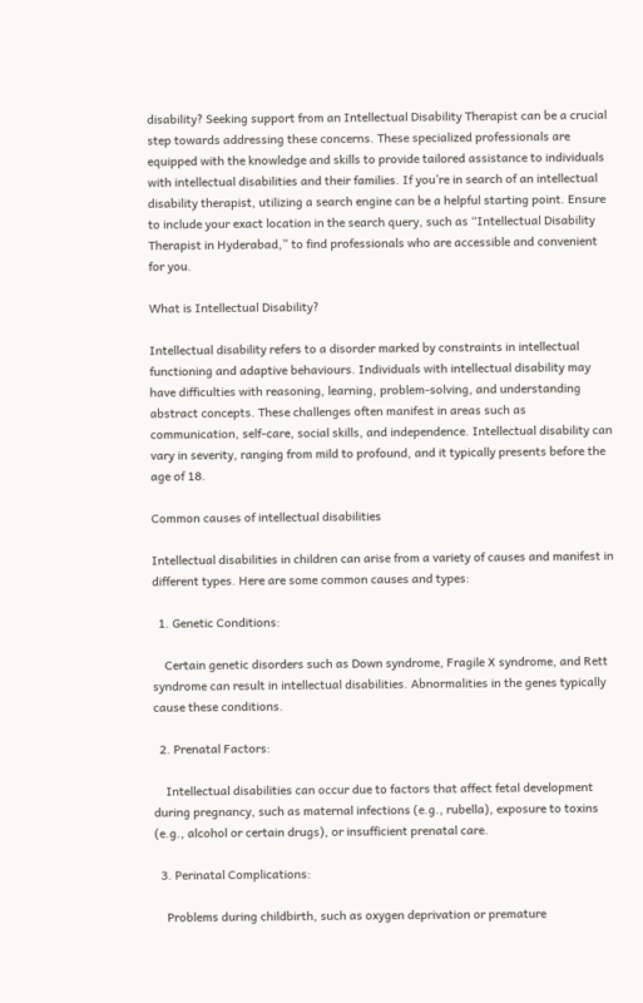disability? Seeking support from an Intellectual Disability Therapist can be a crucial step towards addressing these concerns. These specialized professionals are equipped with the knowledge and skills to provide tailored assistance to individuals with intellectual disabilities and their families. If you’re in search of an intellectual disability therapist, utilizing a search engine can be a helpful starting point. Ensure to include your exact location in the search query, such as “Intellectual Disability Therapist in Hyderabad,” to find professionals who are accessible and convenient for you.

What is Intellectual Disability?

Intellectual disability refers to a disorder marked by constraints in intellectual functioning and adaptive behaviours. Individuals with intellectual disability may have difficulties with reasoning, learning, problem-solving, and understanding abstract concepts. These challenges often manifest in areas such as communication, self-care, social skills, and independence. Intellectual disability can vary in severity, ranging from mild to profound, and it typically presents before the age of 18.

Common causes of intellectual disabilities

Intellectual disabilities in children can arise from a variety of causes and manifest in different types. Here are some common causes and types:

  1. Genetic Conditions:

    Certain genetic disorders such as Down syndrome, Fragile X syndrome, and Rett syndrome can result in intellectual disabilities. Abnormalities in the genes typically cause these conditions.

  2. Prenatal Factors:

    Intellectual disabilities can occur due to factors that affect fetal development during pregnancy, such as maternal infections (e.g., rubella), exposure to toxins (e.g., alcohol or certain drugs), or insufficient prenatal care.

  3. Perinatal Complications:

    Problems during childbirth, such as oxygen deprivation or premature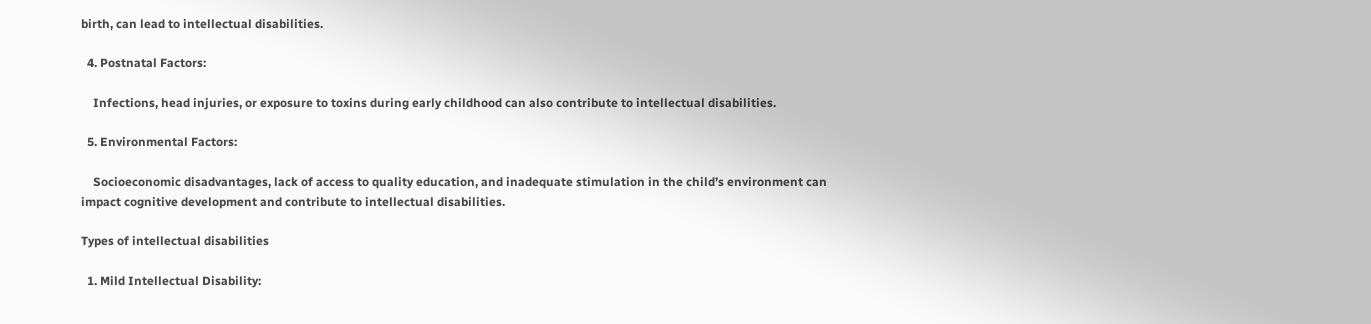birth, can lead to intellectual disabilities.

  4. Postnatal Factors:

    Infections, head injuries, or exposure to toxins during early childhood can also contribute to intellectual disabilities.

  5. Environmental Factors:

    Socioeconomic disadvantages, lack of access to quality education, and inadequate stimulation in the child’s environment can impact cognitive development and contribute to intellectual disabilities.

Types of intellectual disabilities

  1. Mild Intellectual Disability: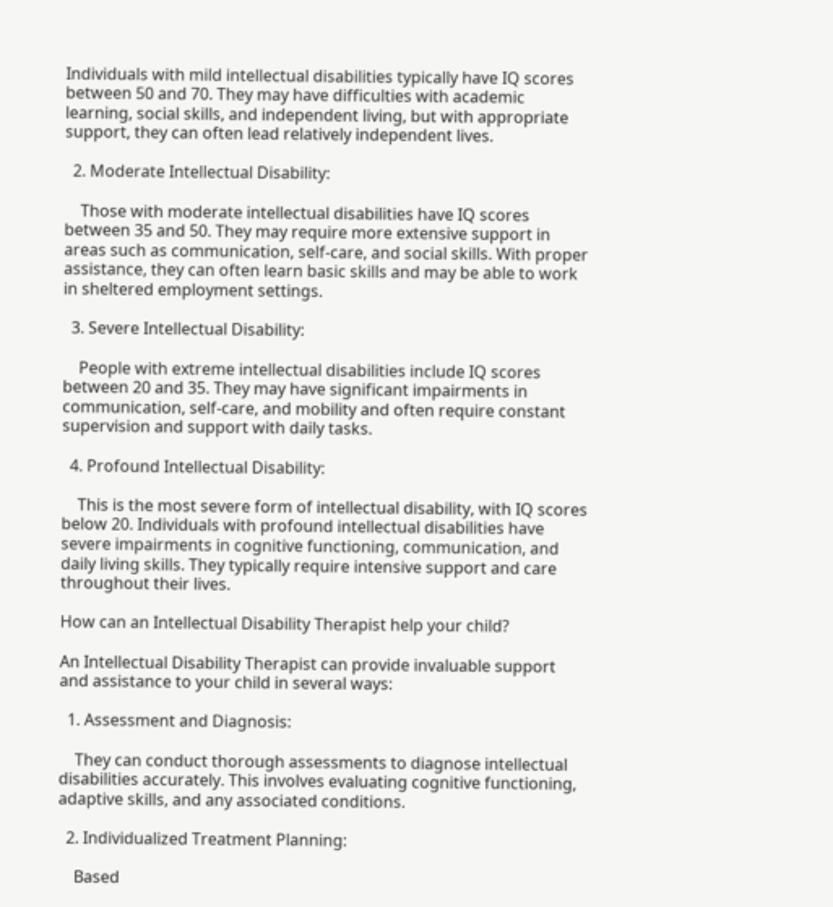Individuals with mild intellectual disabilities typically have IQ scores between 50 and 70. They may have difficulties with academic learning, social skills, and independent living, but with appropriate support, they can often lead relatively independent lives.

  2. Moderate Intellectual Disability:

    Those with moderate intellectual disabilities have IQ scores between 35 and 50. They may require more extensive support in areas such as communication, self-care, and social skills. With proper assistance, they can often learn basic skills and may be able to work in sheltered employment settings.

  3. Severe Intellectual Disability:

    People with extreme intellectual disabilities include IQ scores between 20 and 35. They may have significant impairments in communication, self-care, and mobility and often require constant supervision and support with daily tasks.

  4. Profound Intellectual Disability:

    This is the most severe form of intellectual disability, with IQ scores below 20. Individuals with profound intellectual disabilities have severe impairments in cognitive functioning, communication, and daily living skills. They typically require intensive support and care throughout their lives.

How can an Intellectual Disability Therapist help your child?

An Intellectual Disability Therapist can provide invaluable support and assistance to your child in several ways:

  1. Assessment and Diagnosis:

    They can conduct thorough assessments to diagnose intellectual disabilities accurately. This involves evaluating cognitive functioning, adaptive skills, and any associated conditions.

  2. Individualized Treatment Planning:

    Based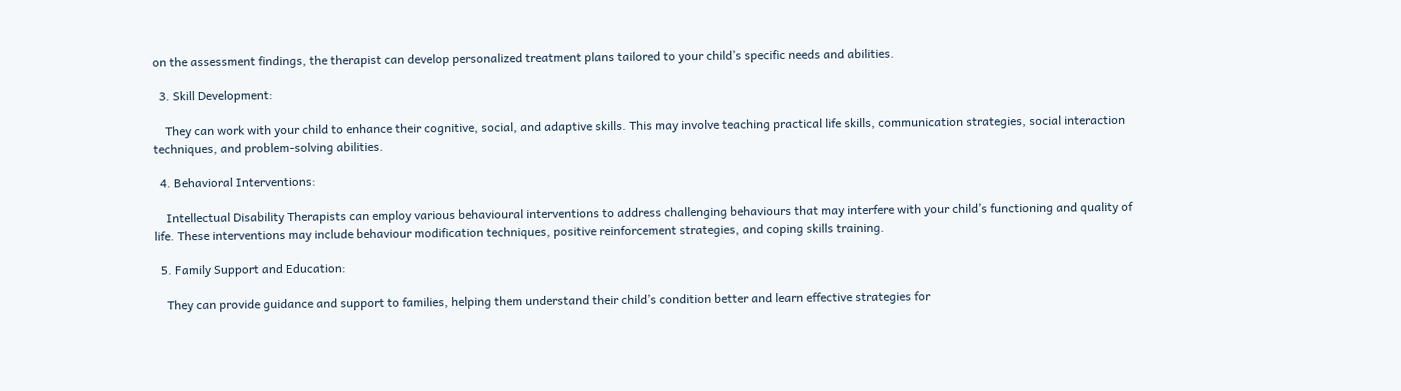on the assessment findings, the therapist can develop personalized treatment plans tailored to your child’s specific needs and abilities.

  3. Skill Development:

    They can work with your child to enhance their cognitive, social, and adaptive skills. This may involve teaching practical life skills, communication strategies, social interaction techniques, and problem-solving abilities.

  4. Behavioral Interventions:

    Intellectual Disability Therapists can employ various behavioural interventions to address challenging behaviours that may interfere with your child’s functioning and quality of life. These interventions may include behaviour modification techniques, positive reinforcement strategies, and coping skills training.

  5. Family Support and Education:

    They can provide guidance and support to families, helping them understand their child’s condition better and learn effective strategies for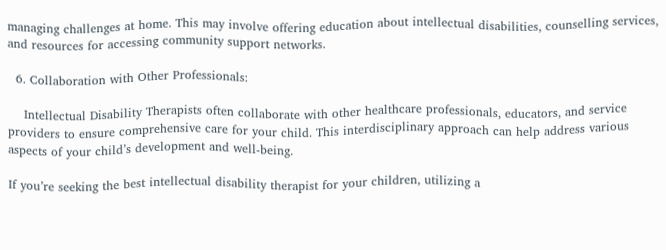managing challenges at home. This may involve offering education about intellectual disabilities, counselling services, and resources for accessing community support networks.

  6. Collaboration with Other Professionals:

    Intellectual Disability Therapists often collaborate with other healthcare professionals, educators, and service providers to ensure comprehensive care for your child. This interdisciplinary approach can help address various aspects of your child’s development and well-being.

If you’re seeking the best intellectual disability therapist for your children, utilizing a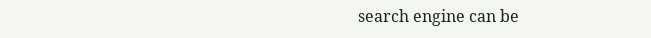search engine can be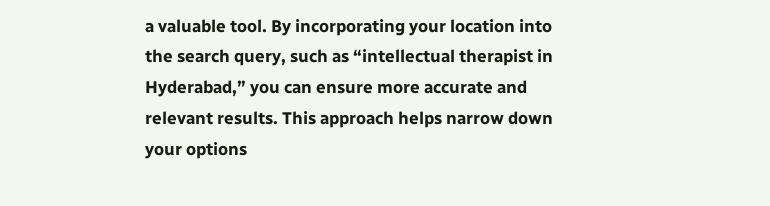a valuable tool. By incorporating your location into the search query, such as “intellectual therapist in Hyderabad,” you can ensure more accurate and relevant results. This approach helps narrow down your options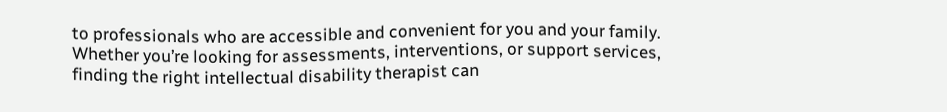to professionals who are accessible and convenient for you and your family. Whether you’re looking for assessments, interventions, or support services, finding the right intellectual disability therapist can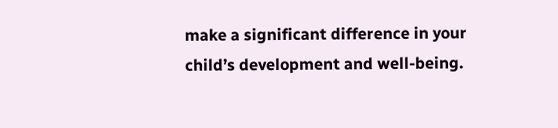make a significant difference in your child’s development and well-being.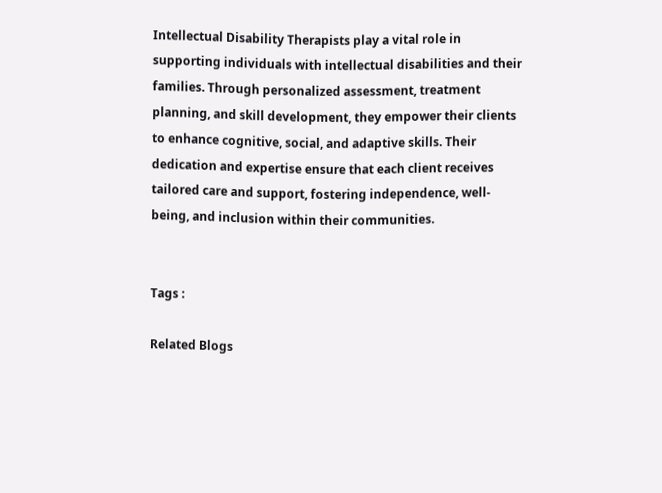Intellectual Disability Therapists play a vital role in supporting individuals with intellectual disabilities and their families. Through personalized assessment, treatment planning, and skill development, they empower their clients to enhance cognitive, social, and adaptive skills. Their dedication and expertise ensure that each client receives tailored care and support, fostering independence, well-being, and inclusion within their communities.


Tags :

Related Blogs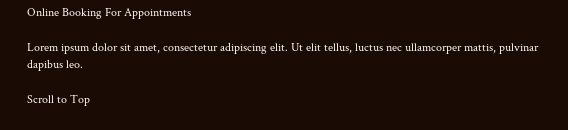Online Booking For Appointments

Lorem ipsum dolor sit amet, consectetur adipiscing elit. Ut elit tellus, luctus nec ullamcorper mattis, pulvinar dapibus leo.

Scroll to Top